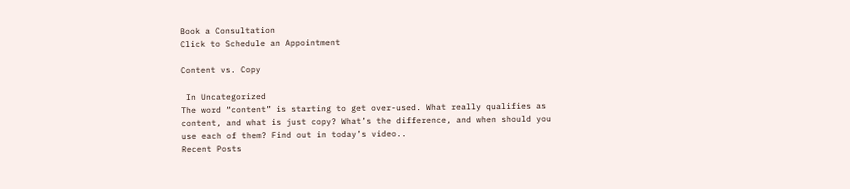Book a Consultation
Click to Schedule an Appointment

Content vs. Copy

 In Uncategorized
The word “content” is starting to get over-used. What really qualifies as content, and what is just copy? What’s the difference, and when should you use each of them? Find out in today’s video..
Recent Posts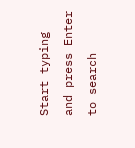Start typing and press Enter to search